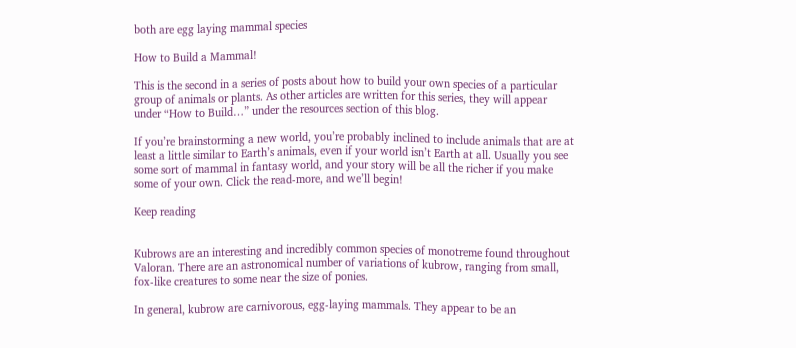both are egg laying mammal species

How to Build a Mammal!

This is the second in a series of posts about how to build your own species of a particular group of animals or plants. As other articles are written for this series, they will appear under “How to Build…” under the resources section of this blog.

If you’re brainstorming a new world, you’re probably inclined to include animals that are at least a little similar to Earth’s animals, even if your world isn’t Earth at all. Usually you see some sort of mammal in fantasy world, and your story will be all the richer if you make some of your own. Click the read-more, and we’ll begin!

Keep reading


Kubrows are an interesting and incredibly common species of monotreme found throughout Valoran. There are an astronomical number of variations of kubrow, ranging from small, fox-like creatures to some near the size of ponies.

In general, kubrow are carnivorous, egg-laying mammals. They appear to be an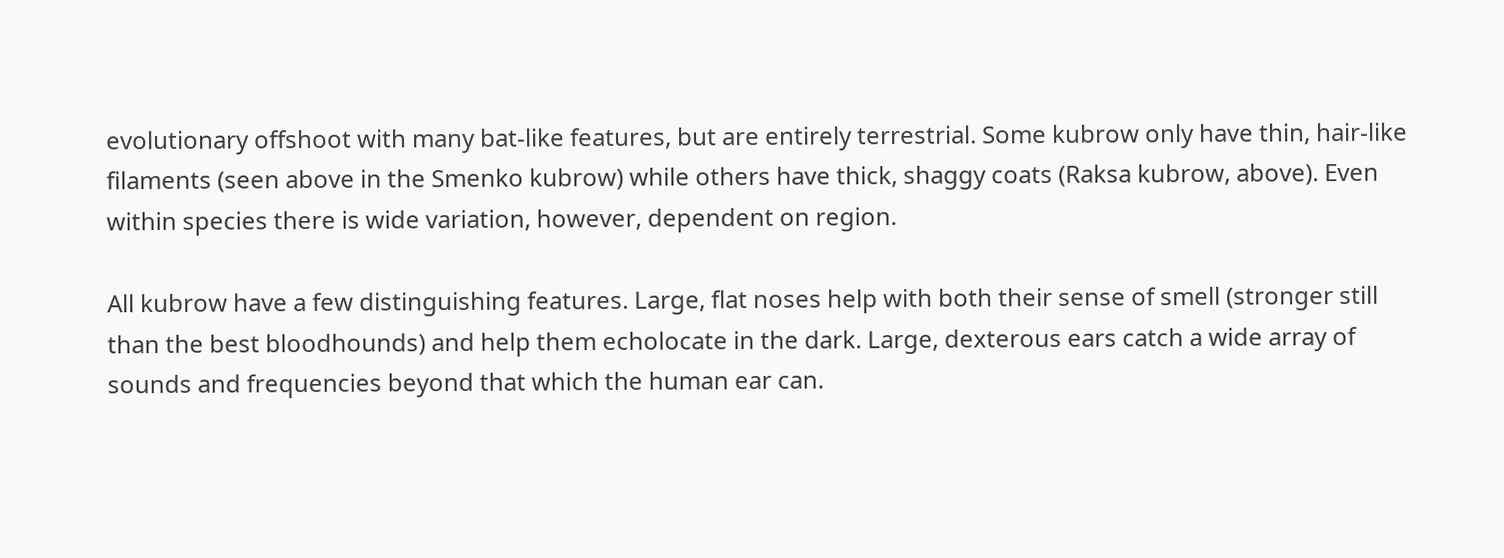evolutionary offshoot with many bat-like features, but are entirely terrestrial. Some kubrow only have thin, hair-like filaments (seen above in the Smenko kubrow) while others have thick, shaggy coats (Raksa kubrow, above). Even within species there is wide variation, however, dependent on region.

All kubrow have a few distinguishing features. Large, flat noses help with both their sense of smell (stronger still than the best bloodhounds) and help them echolocate in the dark. Large, dexterous ears catch a wide array of sounds and frequencies beyond that which the human ear can.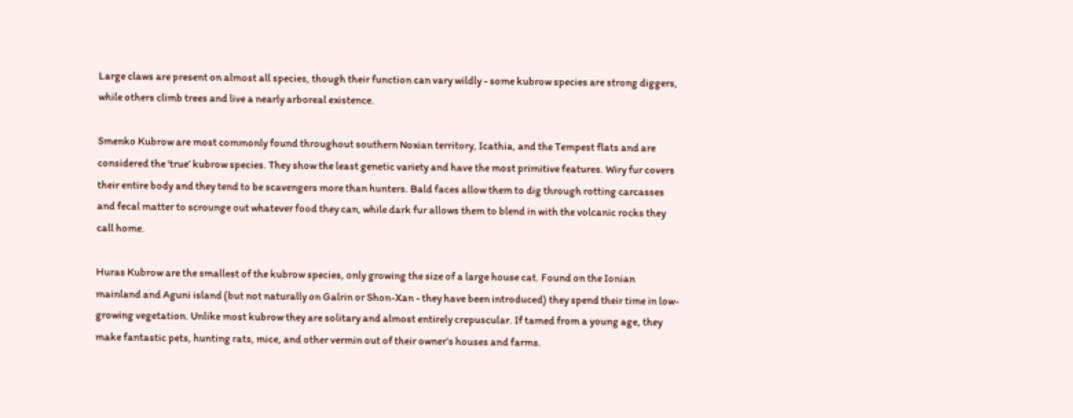Large claws are present on almost all species, though their function can vary wildly - some kubrow species are strong diggers, while others climb trees and live a nearly arboreal existence.

Smenko Kubrow are most commonly found throughout southern Noxian territory, Icathia, and the Tempest flats and are considered the ‘true’ kubrow species. They show the least genetic variety and have the most primitive features. Wiry fur covers their entire body and they tend to be scavengers more than hunters. Bald faces allow them to dig through rotting carcasses and fecal matter to scrounge out whatever food they can, while dark fur allows them to blend in with the volcanic rocks they call home.

Huras Kubrow are the smallest of the kubrow species, only growing the size of a large house cat. Found on the Ionian mainland and Aguni island (but not naturally on Galrin or Shon-Xan - they have been introduced) they spend their time in low-growing vegetation. Unlike most kubrow they are solitary and almost entirely crepuscular. If tamed from a young age, they make fantastic pets, hunting rats, mice, and other vermin out of their owner’s houses and farms.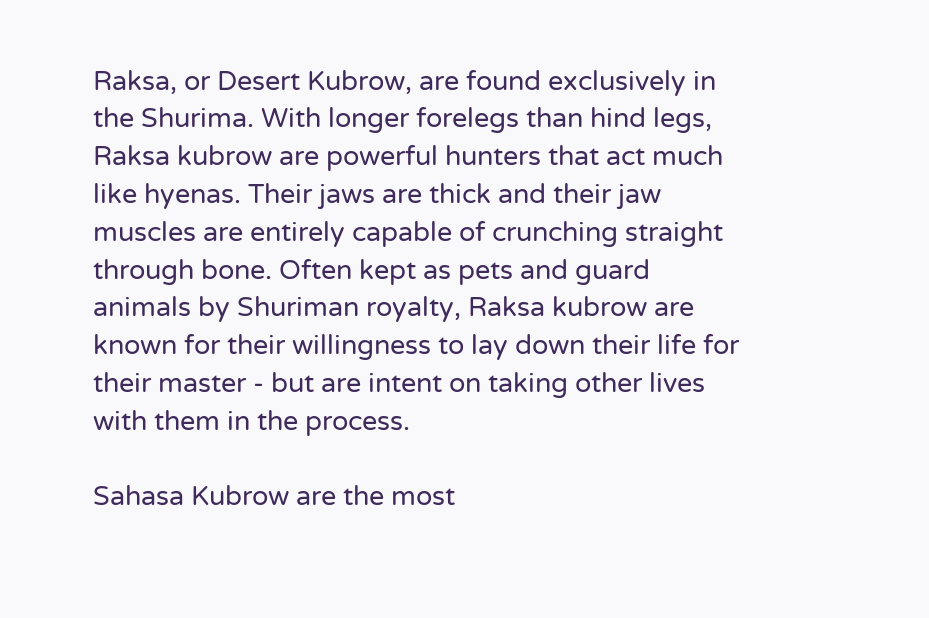Raksa, or Desert Kubrow, are found exclusively in the Shurima. With longer forelegs than hind legs, Raksa kubrow are powerful hunters that act much like hyenas. Their jaws are thick and their jaw muscles are entirely capable of crunching straight through bone. Often kept as pets and guard animals by Shuriman royalty, Raksa kubrow are known for their willingness to lay down their life for their master - but are intent on taking other lives with them in the process.

Sahasa Kubrow are the most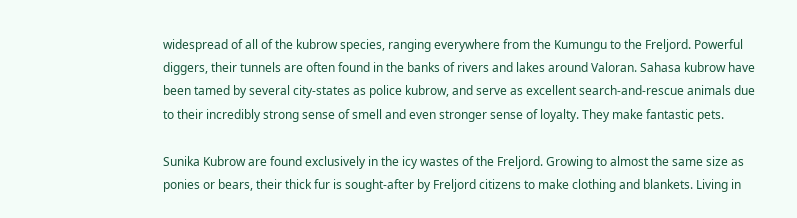widespread of all of the kubrow species, ranging everywhere from the Kumungu to the Freljord. Powerful diggers, their tunnels are often found in the banks of rivers and lakes around Valoran. Sahasa kubrow have been tamed by several city-states as police kubrow, and serve as excellent search-and-rescue animals due to their incredibly strong sense of smell and even stronger sense of loyalty. They make fantastic pets.

Sunika Kubrow are found exclusively in the icy wastes of the Freljord. Growing to almost the same size as ponies or bears, their thick fur is sought-after by Freljord citizens to make clothing and blankets. Living in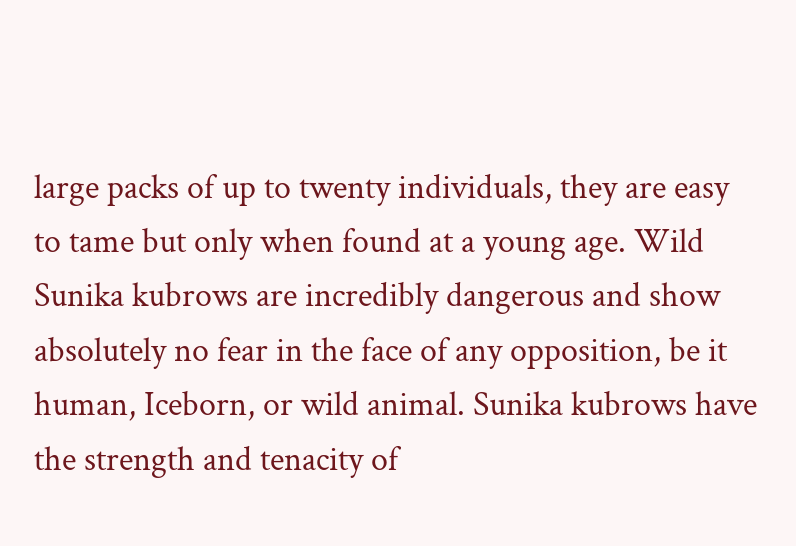large packs of up to twenty individuals, they are easy to tame but only when found at a young age. Wild Sunika kubrows are incredibly dangerous and show absolutely no fear in the face of any opposition, be it human, Iceborn, or wild animal. Sunika kubrows have the strength and tenacity of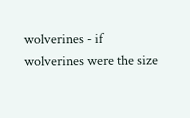wolverines - if wolverines were the size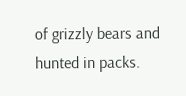of grizzly bears and hunted in packs.